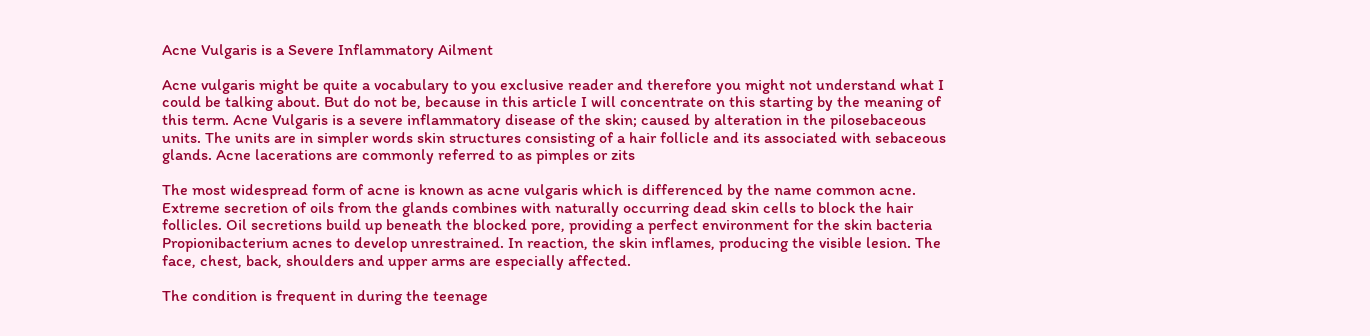Acne Vulgaris is a Severe Inflammatory Ailment

Acne vulgaris might be quite a vocabulary to you exclusive reader and therefore you might not understand what I could be talking about. But do not be, because in this article I will concentrate on this starting by the meaning of this term. Acne Vulgaris is a severe inflammatory disease of the skin; caused by alteration in the pilosebaceous units. The units are in simpler words skin structures consisting of a hair follicle and its associated with sebaceous glands. Acne lacerations are commonly referred to as pimples or zits

The most widespread form of acne is known as acne vulgaris which is differenced by the name common acne. Extreme secretion of oils from the glands combines with naturally occurring dead skin cells to block the hair follicles. Oil secretions build up beneath the blocked pore, providing a perfect environment for the skin bacteria Propionibacterium acnes to develop unrestrained. In reaction, the skin inflames, producing the visible lesion. The face, chest, back, shoulders and upper arms are especially affected.

The condition is frequent in during the teenage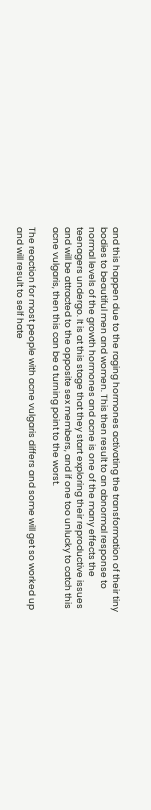and this happen due to the raging hormones activating the transformation of their tiny bodies to beautiful men and women. This then result to an abnormal response to normal levels of the growth hormones and acne is one of the many effects the teenagers undergo. It is at this stage that they start exploring their reproductive issues and will be attracted to the opposite sex members, and if one too unlucky to catch this acne vulgaris, then this can be a turning point to the worst.

The reaction for most people with acne vulgaris differs and some will get so worked up and will result to self hate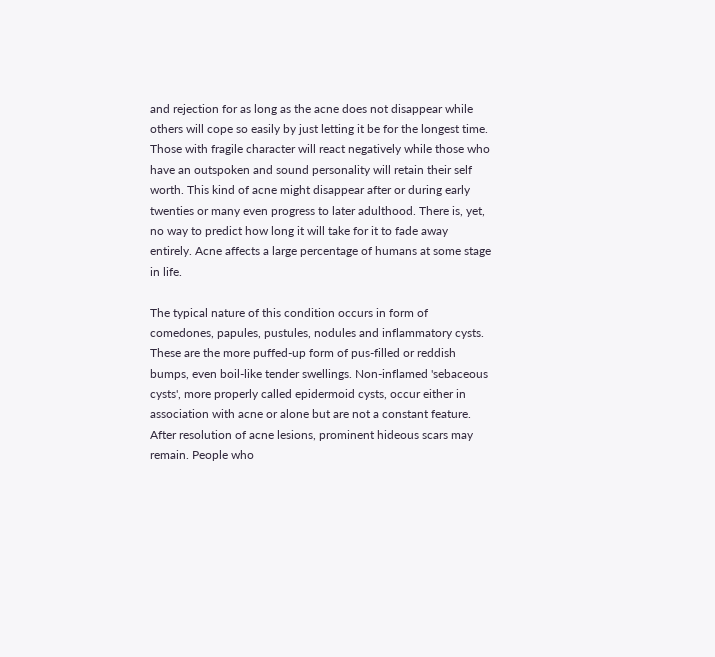and rejection for as long as the acne does not disappear while others will cope so easily by just letting it be for the longest time. Those with fragile character will react negatively while those who have an outspoken and sound personality will retain their self worth. This kind of acne might disappear after or during early twenties or many even progress to later adulthood. There is, yet, no way to predict how long it will take for it to fade away entirely. Acne affects a large percentage of humans at some stage in life.

The typical nature of this condition occurs in form of comedones, papules, pustules, nodules and inflammatory cysts. These are the more puffed-up form of pus-filled or reddish bumps, even boil-like tender swellings. Non-inflamed 'sebaceous cysts', more properly called epidermoid cysts, occur either in association with acne or alone but are not a constant feature. After resolution of acne lesions, prominent hideous scars may remain. People who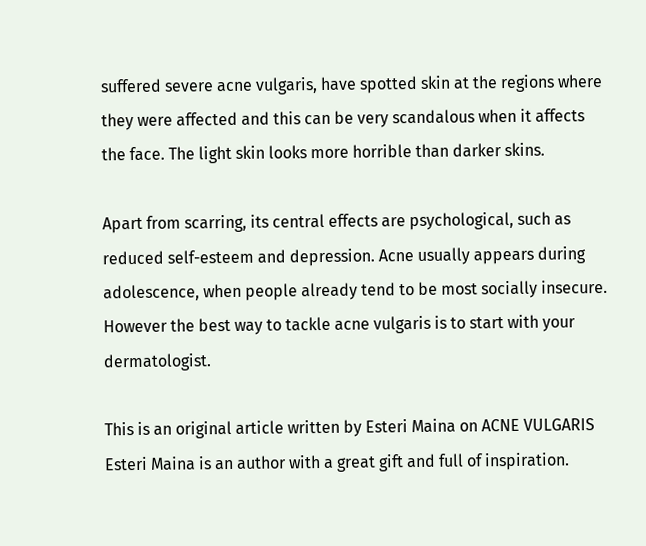suffered severe acne vulgaris, have spotted skin at the regions where they were affected and this can be very scandalous when it affects the face. The light skin looks more horrible than darker skins.

Apart from scarring, its central effects are psychological, such as reduced self-esteem and depression. Acne usually appears during adolescence, when people already tend to be most socially insecure. However the best way to tackle acne vulgaris is to start with your dermatologist.

This is an original article written by Esteri Maina on ACNE VULGARIS Esteri Maina is an author with a great gift and full of inspiration.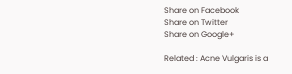Share on Facebook
Share on Twitter
Share on Google+

Related : Acne Vulgaris is a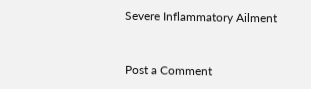Severe Inflammatory Ailment


Post a Comment